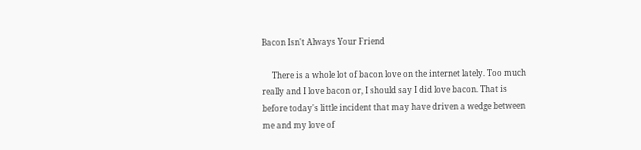Bacon Isn't Always Your Friend

     There is a whole lot of bacon love on the internet lately. Too much really and I love bacon or, I should say I did love bacon. That is before today's little incident that may have driven a wedge between me and my love of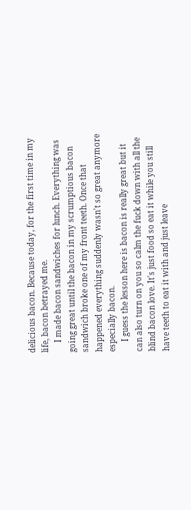delicious bacon. Because today, for the first time in my life, bacon betrayed me.
     I made bacon sandwiches for lunch. Everything was going great until the bacon in my scrumptious bacon sandwich broke one of my front teeth. Once that happened everything suddenly wasn't so great anymore especially bacon.
     I guess the lesson here is bacon is really great but it can also turn on you so calm the fuck down with all the blind bacon love. It's just food so eat it while you still have teeth to eat it with and just leave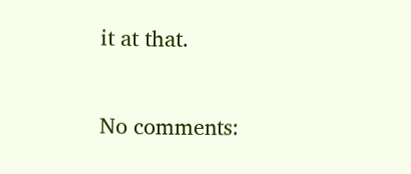it at that.

No comments: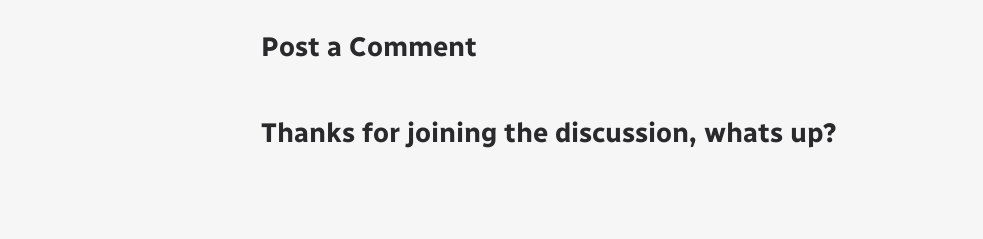Post a Comment

Thanks for joining the discussion, whats up?